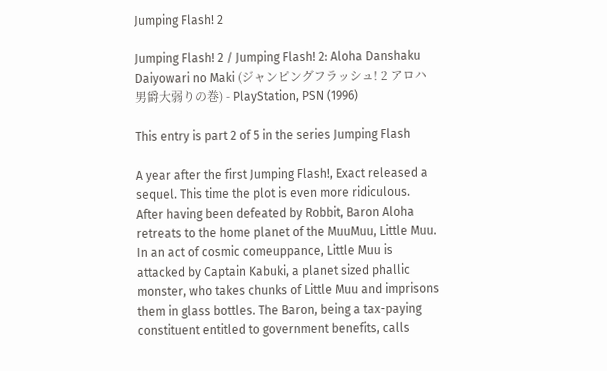Jumping Flash! 2

Jumping Flash! 2 / Jumping Flash! 2: Aloha Danshaku Daiyowari no Maki (ジャンピングフラッシュ! 2 アロハ男爵大弱りの巻) - PlayStation, PSN (1996)

This entry is part 2 of 5 in the series Jumping Flash

A year after the first Jumping Flash!, Exact released a sequel. This time the plot is even more ridiculous. After having been defeated by Robbit, Baron Aloha retreats to the home planet of the MuuMuu, Little Muu. In an act of cosmic comeuppance, Little Muu is attacked by Captain Kabuki, a planet sized phallic monster, who takes chunks of Little Muu and imprisons them in glass bottles. The Baron, being a tax-paying constituent entitled to government benefits, calls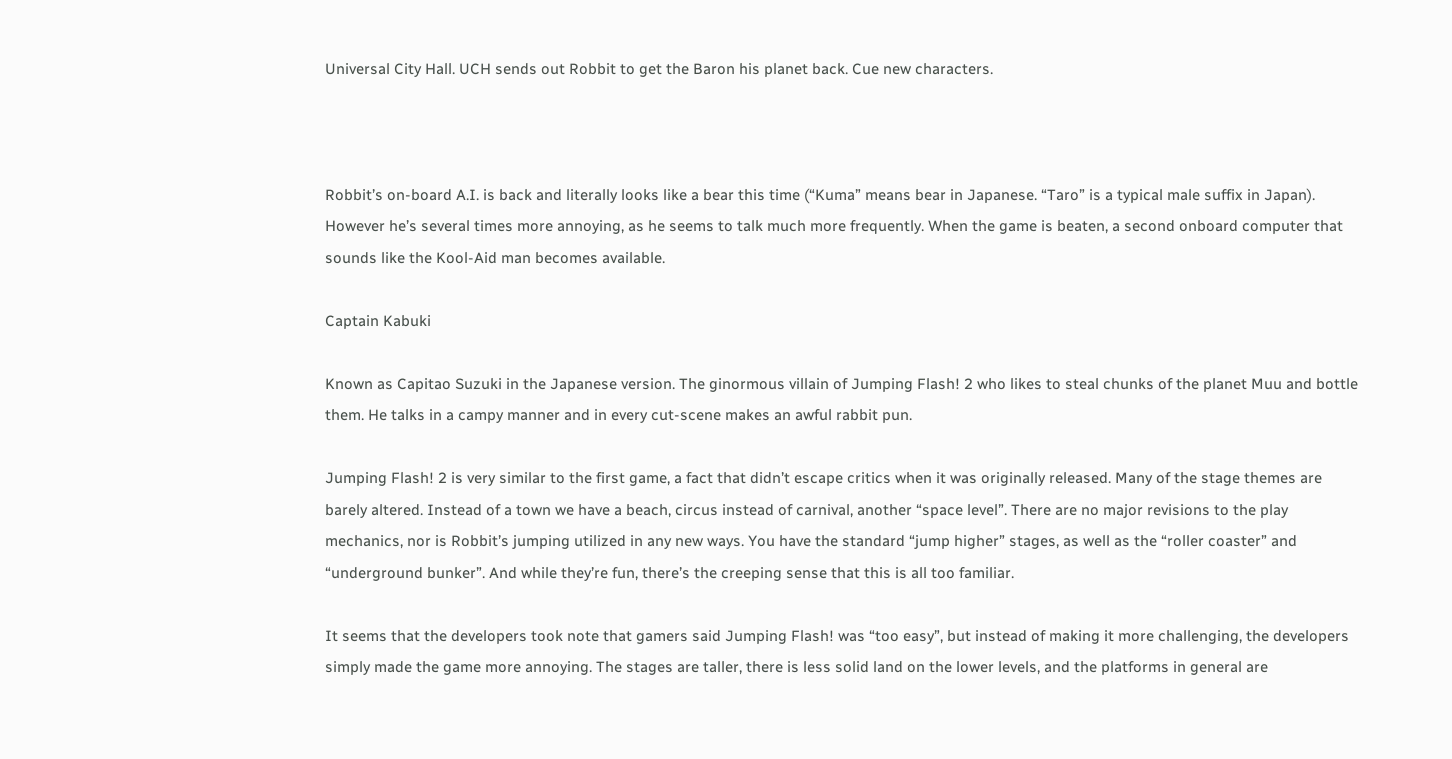Universal City Hall. UCH sends out Robbit to get the Baron his planet back. Cue new characters.



Robbit’s on-board A.I. is back and literally looks like a bear this time (“Kuma” means bear in Japanese. “Taro” is a typical male suffix in Japan). However he’s several times more annoying, as he seems to talk much more frequently. When the game is beaten, a second onboard computer that sounds like the Kool-Aid man becomes available.

Captain Kabuki

Known as Capitao Suzuki in the Japanese version. The ginormous villain of Jumping Flash! 2 who likes to steal chunks of the planet Muu and bottle them. He talks in a campy manner and in every cut-scene makes an awful rabbit pun.

Jumping Flash! 2 is very similar to the first game, a fact that didn’t escape critics when it was originally released. Many of the stage themes are barely altered. Instead of a town we have a beach, circus instead of carnival, another “space level”. There are no major revisions to the play mechanics, nor is Robbit’s jumping utilized in any new ways. You have the standard “jump higher” stages, as well as the “roller coaster” and “underground bunker”. And while they’re fun, there’s the creeping sense that this is all too familiar.

It seems that the developers took note that gamers said Jumping Flash! was “too easy”, but instead of making it more challenging, the developers simply made the game more annoying. The stages are taller, there is less solid land on the lower levels, and the platforms in general are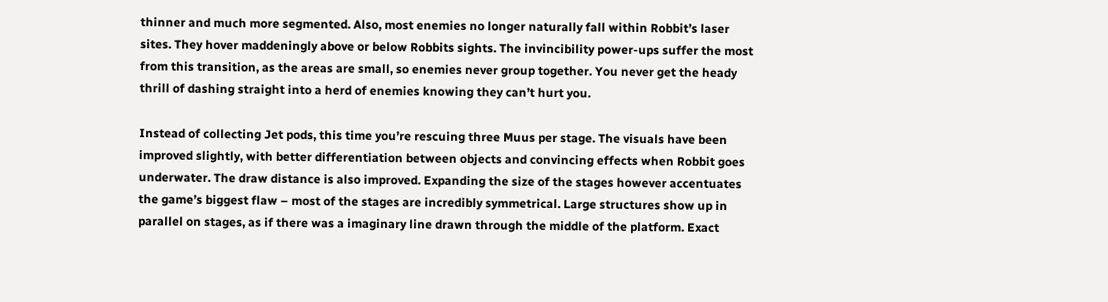thinner and much more segmented. Also, most enemies no longer naturally fall within Robbit’s laser sites. They hover maddeningly above or below Robbits sights. The invincibility power-ups suffer the most from this transition, as the areas are small, so enemies never group together. You never get the heady thrill of dashing straight into a herd of enemies knowing they can’t hurt you.

Instead of collecting Jet pods, this time you’re rescuing three Muus per stage. The visuals have been improved slightly, with better differentiation between objects and convincing effects when Robbit goes underwater. The draw distance is also improved. Expanding the size of the stages however accentuates the game’s biggest flaw – most of the stages are incredibly symmetrical. Large structures show up in parallel on stages, as if there was a imaginary line drawn through the middle of the platform. Exact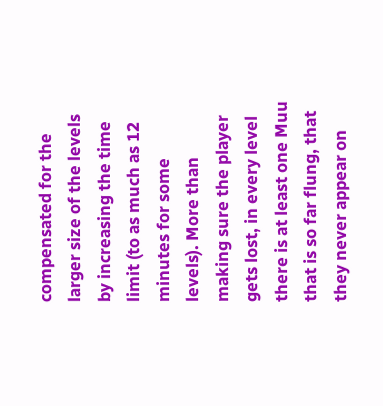compensated for the larger size of the levels by increasing the time limit (to as much as 12 minutes for some levels). More than making sure the player gets lost, in every level there is at least one Muu that is so far flung, that they never appear on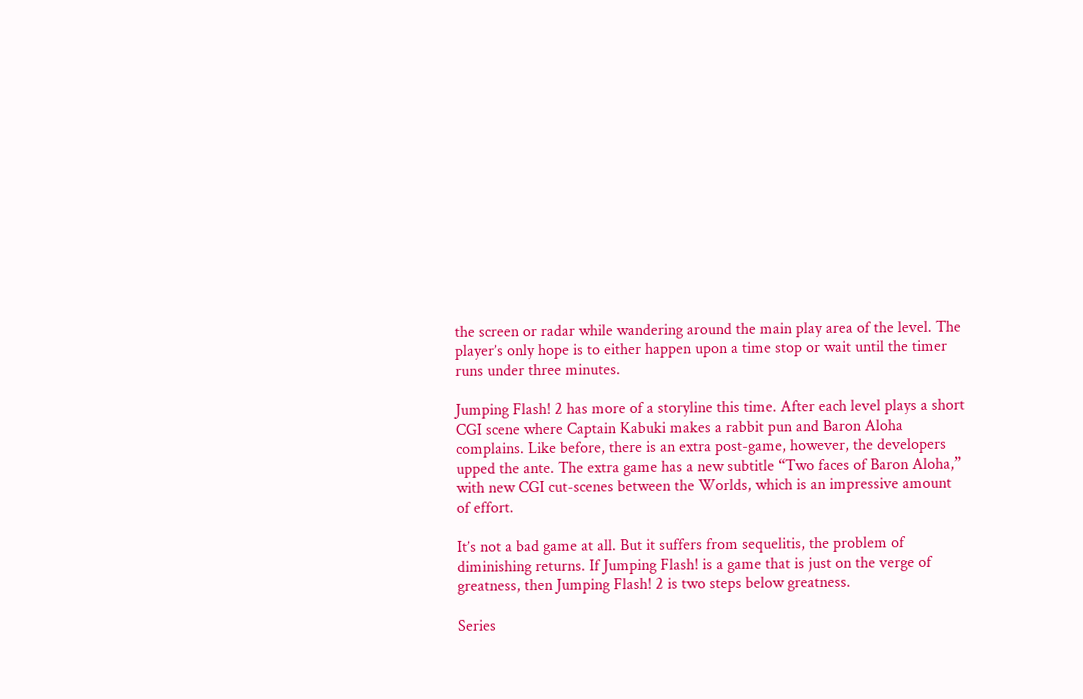the screen or radar while wandering around the main play area of the level. The player’s only hope is to either happen upon a time stop or wait until the timer runs under three minutes.

Jumping Flash! 2 has more of a storyline this time. After each level plays a short CGI scene where Captain Kabuki makes a rabbit pun and Baron Aloha complains. Like before, there is an extra post-game, however, the developers upped the ante. The extra game has a new subtitle “Two faces of Baron Aloha,” with new CGI cut-scenes between the Worlds, which is an impressive amount of effort.

It’s not a bad game at all. But it suffers from sequelitis, the problem of diminishing returns. If Jumping Flash! is a game that is just on the verge of greatness, then Jumping Flash! 2 is two steps below greatness.

Series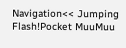Navigation<< Jumping Flash!Pocket MuuMuu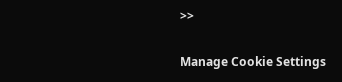>>

Manage Cookie Settings